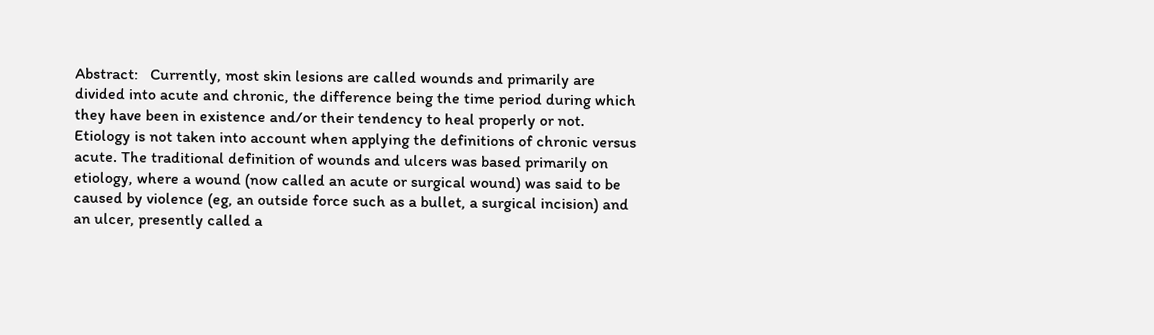Abstract:   Currently, most skin lesions are called wounds and primarily are divided into acute and chronic, the difference being the time period during which they have been in existence and/or their tendency to heal properly or not. Etiology is not taken into account when applying the definitions of chronic versus acute. The traditional definition of wounds and ulcers was based primarily on etiology, where a wound (now called an acute or surgical wound) was said to be caused by violence (eg, an outside force such as a bullet, a surgical incision) and an ulcer, presently called a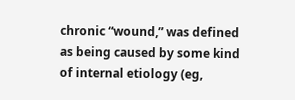chronic “wound,” was defined as being caused by some kind of internal etiology (eg,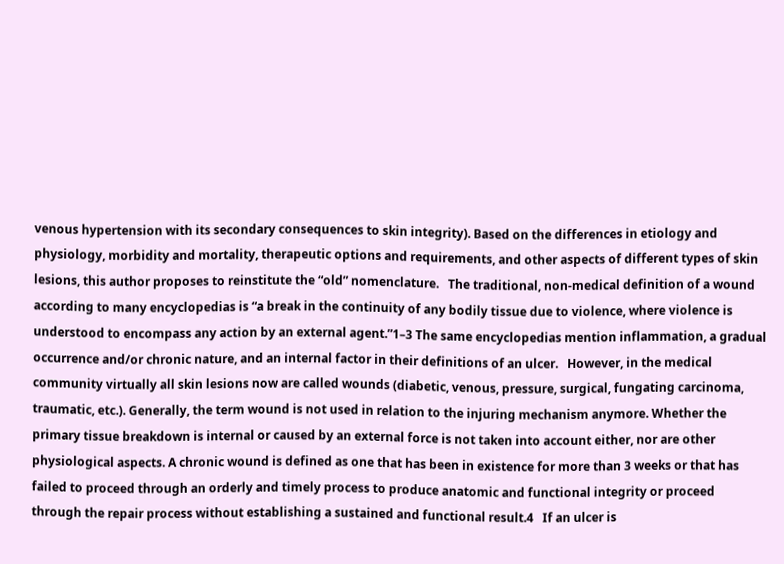venous hypertension with its secondary consequences to skin integrity). Based on the differences in etiology and physiology, morbidity and mortality, therapeutic options and requirements, and other aspects of different types of skin lesions, this author proposes to reinstitute the “old” nomenclature.   The traditional, non-medical definition of a wound according to many encyclopedias is “a break in the continuity of any bodily tissue due to violence, where violence is understood to encompass any action by an external agent.”1–3 The same encyclopedias mention inflammation, a gradual occurrence and/or chronic nature, and an internal factor in their definitions of an ulcer.   However, in the medical community virtually all skin lesions now are called wounds (diabetic, venous, pressure, surgical, fungating carcinoma, traumatic, etc.). Generally, the term wound is not used in relation to the injuring mechanism anymore. Whether the primary tissue breakdown is internal or caused by an external force is not taken into account either, nor are other physiological aspects. A chronic wound is defined as one that has been in existence for more than 3 weeks or that has failed to proceed through an orderly and timely process to produce anatomic and functional integrity or proceed through the repair process without establishing a sustained and functional result.4   If an ulcer is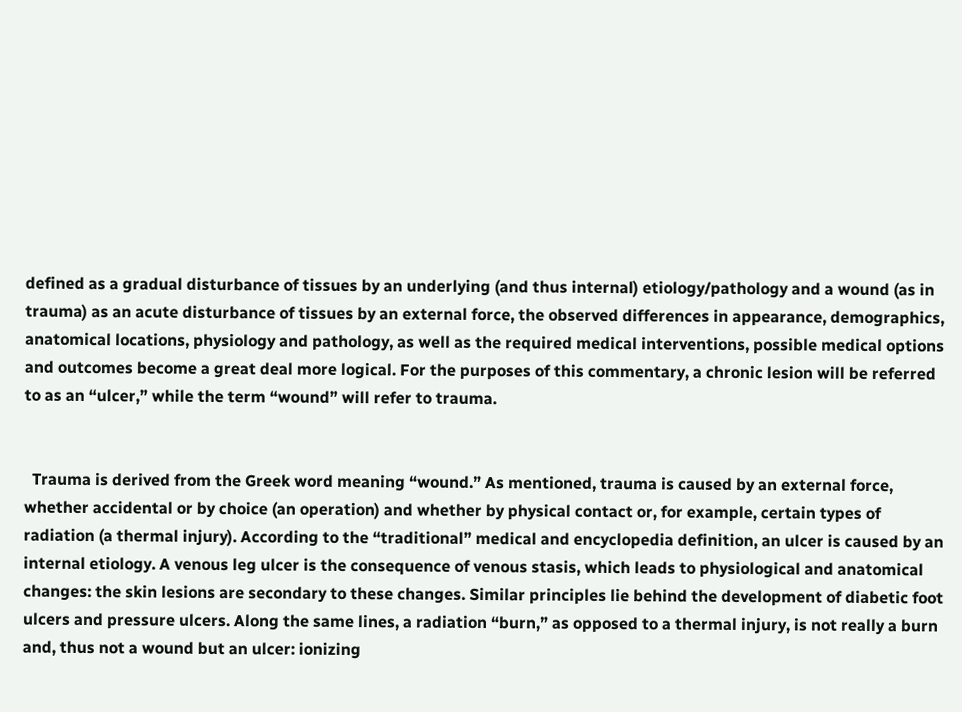defined as a gradual disturbance of tissues by an underlying (and thus internal) etiology/pathology and a wound (as in trauma) as an acute disturbance of tissues by an external force, the observed differences in appearance, demographics, anatomical locations, physiology and pathology, as well as the required medical interventions, possible medical options and outcomes become a great deal more logical. For the purposes of this commentary, a chronic lesion will be referred to as an “ulcer,” while the term “wound” will refer to trauma.


  Trauma is derived from the Greek word meaning “wound.” As mentioned, trauma is caused by an external force, whether accidental or by choice (an operation) and whether by physical contact or, for example, certain types of radiation (a thermal injury). According to the “traditional” medical and encyclopedia definition, an ulcer is caused by an internal etiology. A venous leg ulcer is the consequence of venous stasis, which leads to physiological and anatomical changes: the skin lesions are secondary to these changes. Similar principles lie behind the development of diabetic foot ulcers and pressure ulcers. Along the same lines, a radiation “burn,” as opposed to a thermal injury, is not really a burn and, thus not a wound but an ulcer: ionizing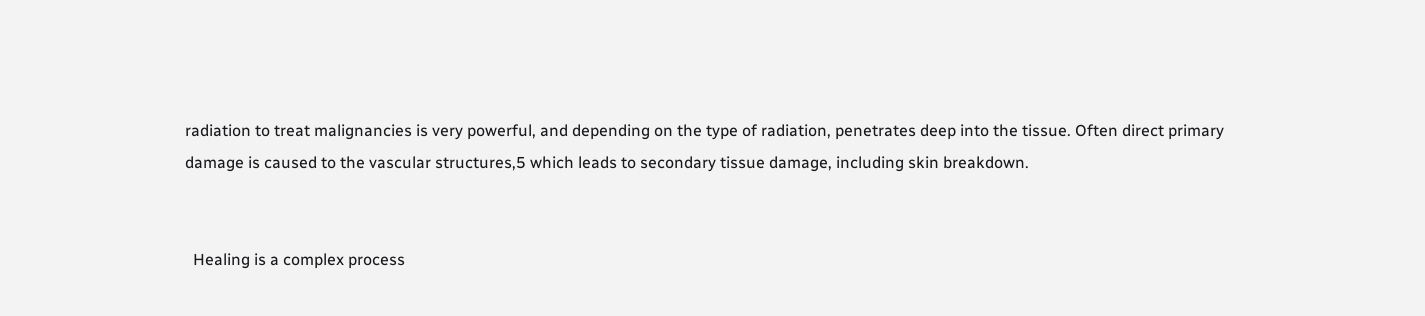radiation to treat malignancies is very powerful, and depending on the type of radiation, penetrates deep into the tissue. Often direct primary damage is caused to the vascular structures,5 which leads to secondary tissue damage, including skin breakdown.


  Healing is a complex process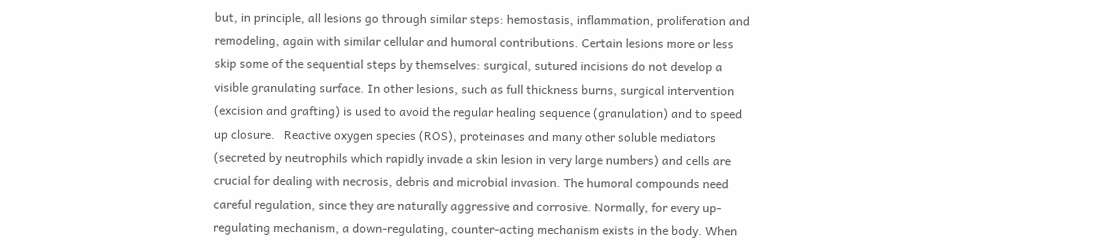but, in principle, all lesions go through similar steps: hemostasis, inflammation, proliferation and remodeling, again with similar cellular and humoral contributions. Certain lesions more or less skip some of the sequential steps by themselves: surgical, sutured incisions do not develop a visible granulating surface. In other lesions, such as full thickness burns, surgical intervention (excision and grafting) is used to avoid the regular healing sequence (granulation) and to speed up closure.   Reactive oxygen species (ROS), proteinases and many other soluble mediators (secreted by neutrophils which rapidly invade a skin lesion in very large numbers) and cells are crucial for dealing with necrosis, debris and microbial invasion. The humoral compounds need careful regulation, since they are naturally aggressive and corrosive. Normally, for every up-regulating mechanism, a down-regulating, counter-acting mechanism exists in the body. When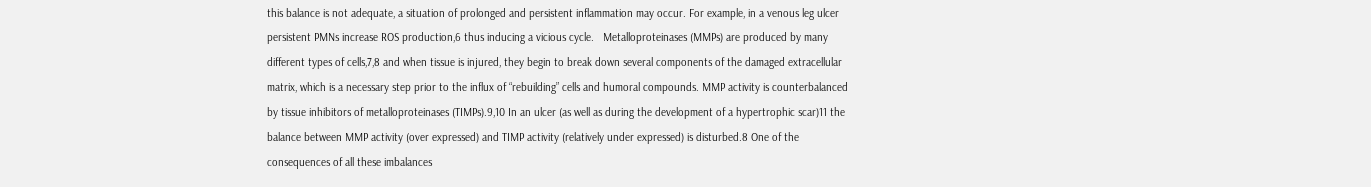this balance is not adequate, a situation of prolonged and persistent inflammation may occur. For example, in a venous leg ulcer persistent PMNs increase ROS production,6 thus inducing a vicious cycle.   Metalloproteinases (MMPs) are produced by many different types of cells,7,8 and when tissue is injured, they begin to break down several components of the damaged extracellular matrix, which is a necessary step prior to the influx of “rebuilding” cells and humoral compounds. MMP activity is counterbalanced by tissue inhibitors of metalloproteinases (TIMPs).9,10 In an ulcer (as well as during the development of a hypertrophic scar)11 the balance between MMP activity (over expressed) and TIMP activity (relatively under expressed) is disturbed.8 One of the consequences of all these imbalances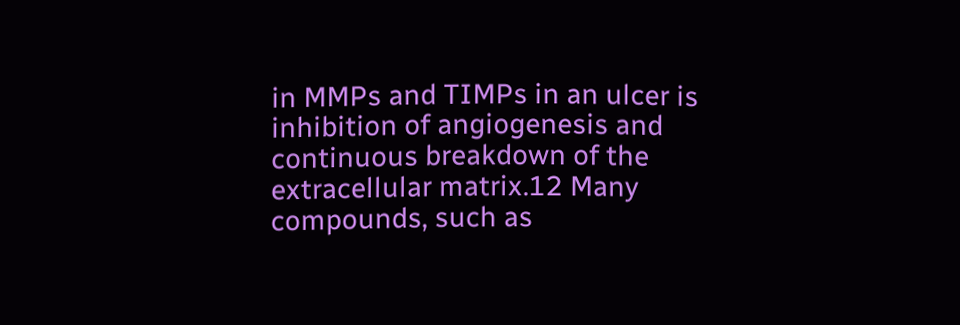in MMPs and TIMPs in an ulcer is inhibition of angiogenesis and continuous breakdown of the extracellular matrix.12 Many compounds, such as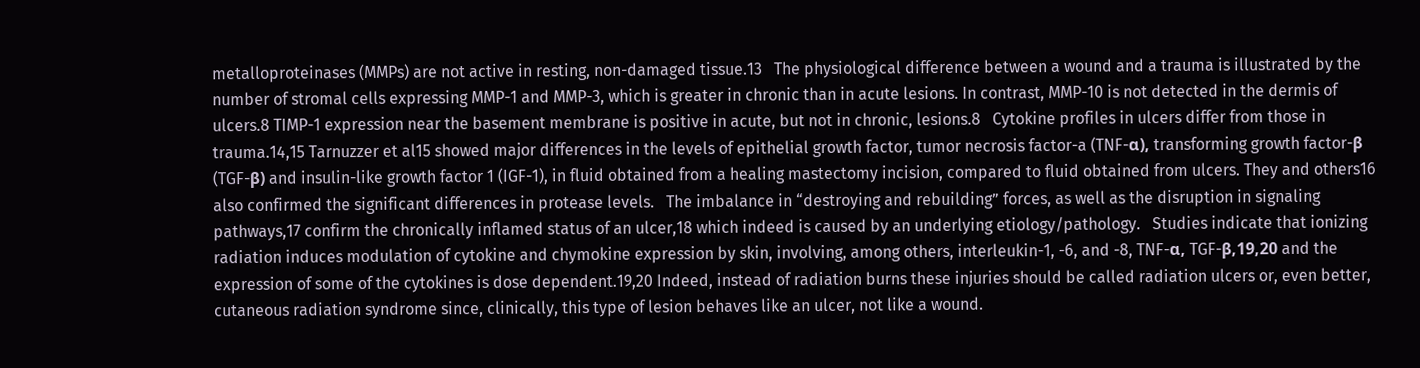metalloproteinases (MMPs) are not active in resting, non-damaged tissue.13   The physiological difference between a wound and a trauma is illustrated by the number of stromal cells expressing MMP-1 and MMP-3, which is greater in chronic than in acute lesions. In contrast, MMP-10 is not detected in the dermis of ulcers.8 TIMP-1 expression near the basement membrane is positive in acute, but not in chronic, lesions.8   Cytokine profiles in ulcers differ from those in trauma.14,15 Tarnuzzer et al15 showed major differences in the levels of epithelial growth factor, tumor necrosis factor-a (TNF-α), transforming growth factor-β (TGF-β) and insulin-like growth factor 1 (IGF-1), in fluid obtained from a healing mastectomy incision, compared to fluid obtained from ulcers. They and others16 also confirmed the significant differences in protease levels.   The imbalance in “destroying and rebuilding” forces, as well as the disruption in signaling pathways,17 confirm the chronically inflamed status of an ulcer,18 which indeed is caused by an underlying etiology/pathology.   Studies indicate that ionizing radiation induces modulation of cytokine and chymokine expression by skin, involving, among others, interleukin-1, -6, and -8, TNF-α, TGF-β,19,20 and the expression of some of the cytokines is dose dependent.19,20 Indeed, instead of radiation burns these injuries should be called radiation ulcers or, even better, cutaneous radiation syndrome since, clinically, this type of lesion behaves like an ulcer, not like a wound.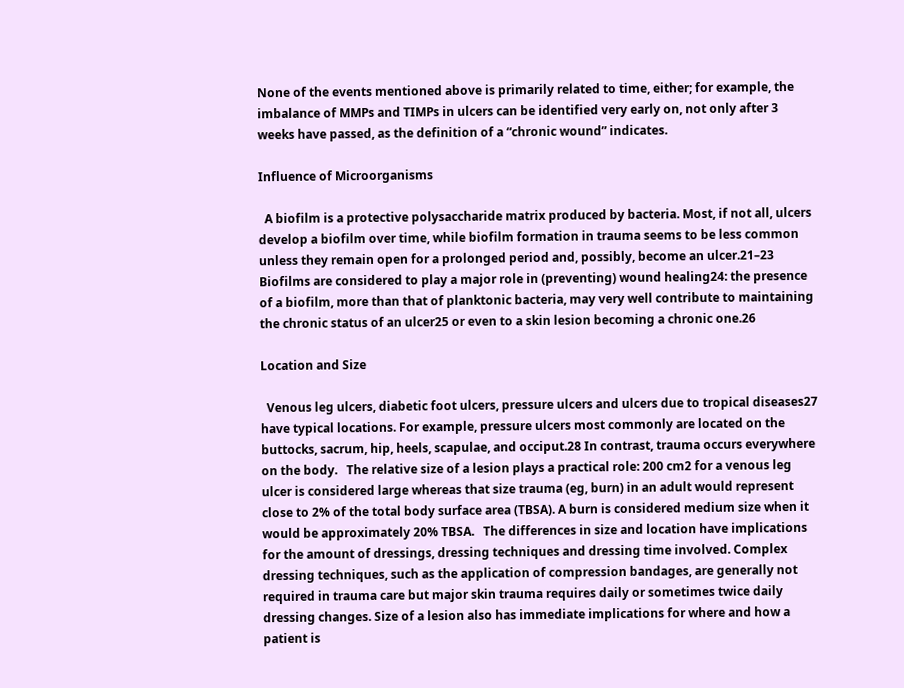None of the events mentioned above is primarily related to time, either; for example, the imbalance of MMPs and TIMPs in ulcers can be identified very early on, not only after 3 weeks have passed, as the definition of a “chronic wound” indicates.

Influence of Microorganisms

  A biofilm is a protective polysaccharide matrix produced by bacteria. Most, if not all, ulcers develop a biofilm over time, while biofilm formation in trauma seems to be less common unless they remain open for a prolonged period and, possibly, become an ulcer.21–23 Biofilms are considered to play a major role in (preventing) wound healing24: the presence of a biofilm, more than that of planktonic bacteria, may very well contribute to maintaining the chronic status of an ulcer25 or even to a skin lesion becoming a chronic one.26

Location and Size

  Venous leg ulcers, diabetic foot ulcers, pressure ulcers and ulcers due to tropical diseases27 have typical locations. For example, pressure ulcers most commonly are located on the buttocks, sacrum, hip, heels, scapulae, and occiput.28 In contrast, trauma occurs everywhere on the body.   The relative size of a lesion plays a practical role: 200 cm2 for a venous leg ulcer is considered large whereas that size trauma (eg, burn) in an adult would represent close to 2% of the total body surface area (TBSA). A burn is considered medium size when it would be approximately 20% TBSA.   The differences in size and location have implications for the amount of dressings, dressing techniques and dressing time involved. Complex dressing techniques, such as the application of compression bandages, are generally not required in trauma care but major skin trauma requires daily or sometimes twice daily dressing changes. Size of a lesion also has immediate implications for where and how a patient is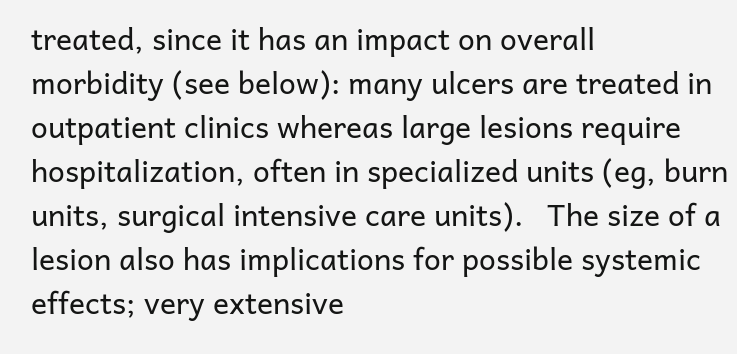treated, since it has an impact on overall morbidity (see below): many ulcers are treated in outpatient clinics whereas large lesions require hospitalization, often in specialized units (eg, burn units, surgical intensive care units).   The size of a lesion also has implications for possible systemic effects; very extensive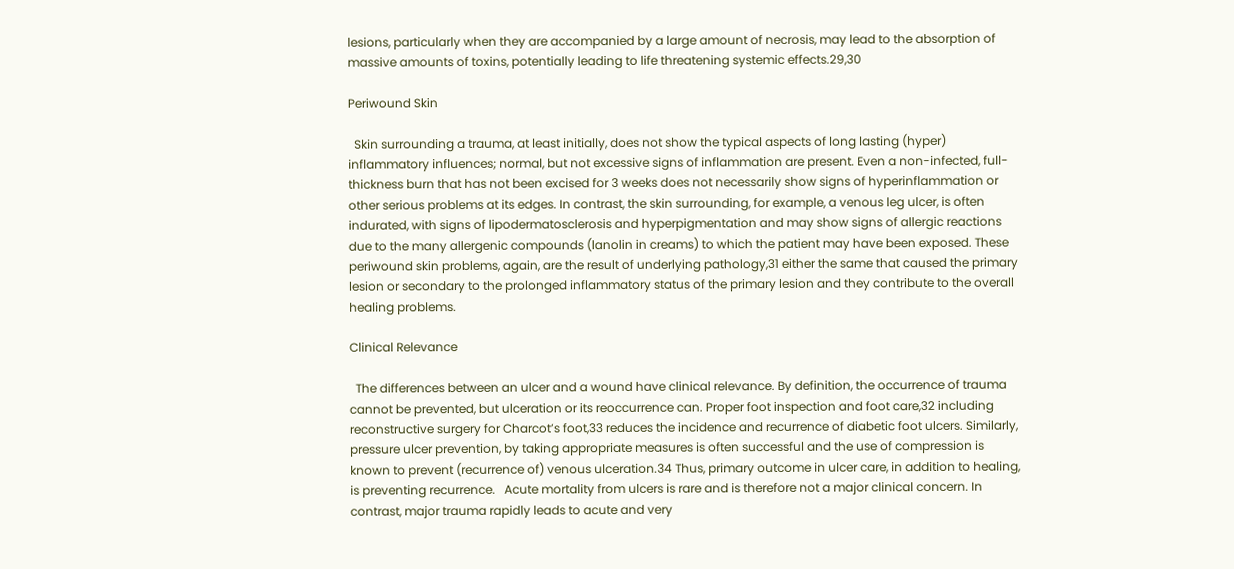lesions, particularly when they are accompanied by a large amount of necrosis, may lead to the absorption of massive amounts of toxins, potentially leading to life threatening systemic effects.29,30

Periwound Skin

  Skin surrounding a trauma, at least initially, does not show the typical aspects of long lasting (hyper) inflammatory influences; normal, but not excessive signs of inflammation are present. Even a non-infected, full-thickness burn that has not been excised for 3 weeks does not necessarily show signs of hyperinflammation or other serious problems at its edges. In contrast, the skin surrounding, for example, a venous leg ulcer, is often indurated, with signs of lipodermatosclerosis and hyperpigmentation and may show signs of allergic reactions due to the many allergenic compounds (lanolin in creams) to which the patient may have been exposed. These periwound skin problems, again, are the result of underlying pathology,31 either the same that caused the primary lesion or secondary to the prolonged inflammatory status of the primary lesion and they contribute to the overall healing problems.

Clinical Relevance

  The differences between an ulcer and a wound have clinical relevance. By definition, the occurrence of trauma cannot be prevented, but ulceration or its reoccurrence can. Proper foot inspection and foot care,32 including reconstructive surgery for Charcot’s foot,33 reduces the incidence and recurrence of diabetic foot ulcers. Similarly, pressure ulcer prevention, by taking appropriate measures is often successful and the use of compression is known to prevent (recurrence of) venous ulceration.34 Thus, primary outcome in ulcer care, in addition to healing, is preventing recurrence.   Acute mortality from ulcers is rare and is therefore not a major clinical concern. In contrast, major trauma rapidly leads to acute and very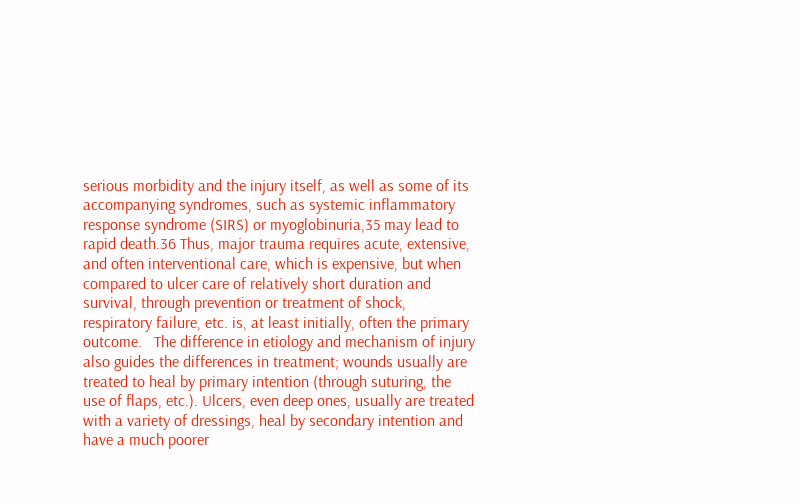serious morbidity and the injury itself, as well as some of its accompanying syndromes, such as systemic inflammatory response syndrome (SIRS) or myoglobinuria,35 may lead to rapid death.36 Thus, major trauma requires acute, extensive, and often interventional care, which is expensive, but when compared to ulcer care of relatively short duration and survival, through prevention or treatment of shock, respiratory failure, etc. is, at least initially, often the primary outcome.   The difference in etiology and mechanism of injury also guides the differences in treatment; wounds usually are treated to heal by primary intention (through suturing, the use of flaps, etc.). Ulcers, even deep ones, usually are treated with a variety of dressings, heal by secondary intention and have a much poorer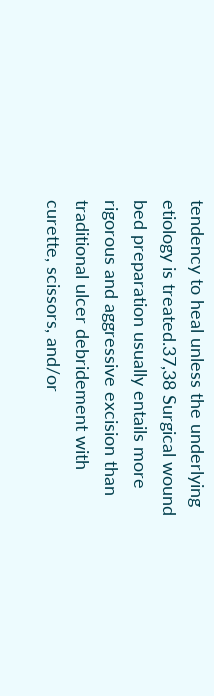tendency to heal unless the underlying etiology is treated.37,38 Surgical wound bed preparation usually entails more rigorous and aggressive excision than traditional ulcer debridement with curette, scissors, and/or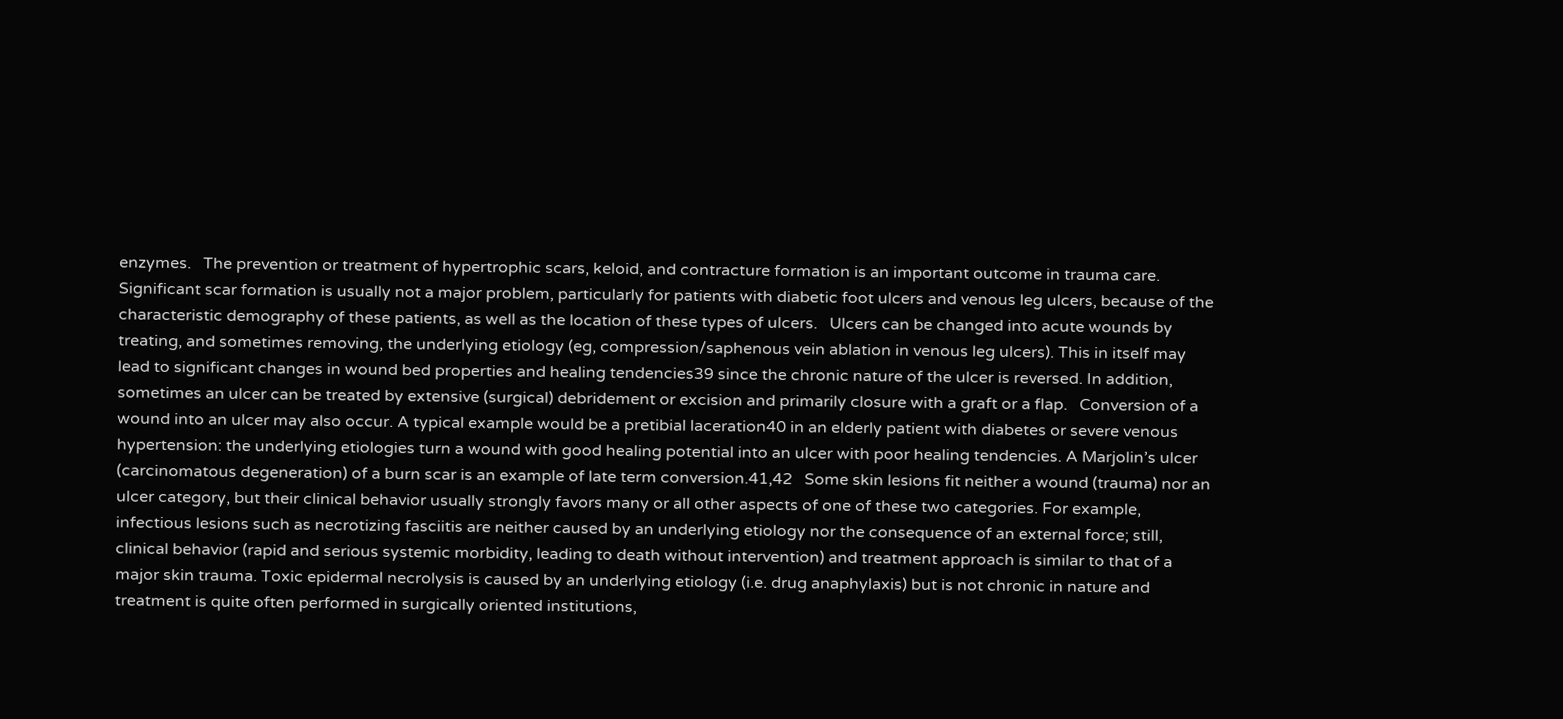enzymes.   The prevention or treatment of hypertrophic scars, keloid, and contracture formation is an important outcome in trauma care. Significant scar formation is usually not a major problem, particularly for patients with diabetic foot ulcers and venous leg ulcers, because of the characteristic demography of these patients, as well as the location of these types of ulcers.   Ulcers can be changed into acute wounds by treating, and sometimes removing, the underlying etiology (eg, compression/saphenous vein ablation in venous leg ulcers). This in itself may lead to significant changes in wound bed properties and healing tendencies39 since the chronic nature of the ulcer is reversed. In addition, sometimes an ulcer can be treated by extensive (surgical) debridement or excision and primarily closure with a graft or a flap.   Conversion of a wound into an ulcer may also occur. A typical example would be a pretibial laceration40 in an elderly patient with diabetes or severe venous hypertension: the underlying etiologies turn a wound with good healing potential into an ulcer with poor healing tendencies. A Marjolin’s ulcer (carcinomatous degeneration) of a burn scar is an example of late term conversion.41,42   Some skin lesions fit neither a wound (trauma) nor an ulcer category, but their clinical behavior usually strongly favors many or all other aspects of one of these two categories. For example, infectious lesions such as necrotizing fasciitis are neither caused by an underlying etiology nor the consequence of an external force; still, clinical behavior (rapid and serious systemic morbidity, leading to death without intervention) and treatment approach is similar to that of a major skin trauma. Toxic epidermal necrolysis is caused by an underlying etiology (i.e. drug anaphylaxis) but is not chronic in nature and treatment is quite often performed in surgically oriented institutions,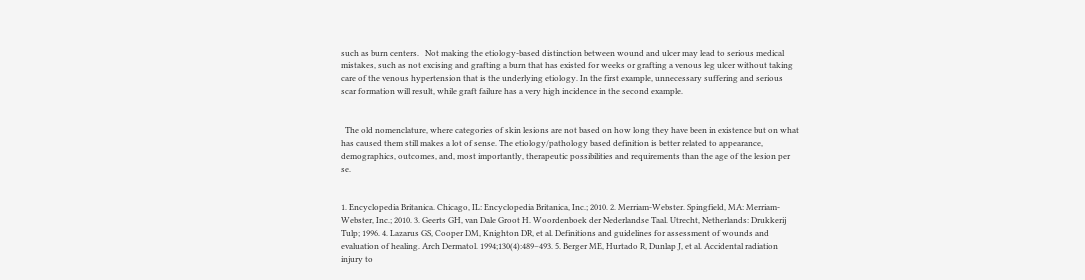such as burn centers.   Not making the etiology-based distinction between wound and ulcer may lead to serious medical mistakes, such as not excising and grafting a burn that has existed for weeks or grafting a venous leg ulcer without taking care of the venous hypertension that is the underlying etiology. In the first example, unnecessary suffering and serious scar formation will result, while graft failure has a very high incidence in the second example.


  The old nomenclature, where categories of skin lesions are not based on how long they have been in existence but on what has caused them still makes a lot of sense. The etiology/pathology based definition is better related to appearance, demographics, outcomes, and, most importantly, therapeutic possibilities and requirements than the age of the lesion per se.


1. Encyclopedia Britanica. Chicago, IL: Encyclopedia Britanica, Inc.; 2010. 2. Merriam-Webster. Spingfield, MA: Merriam-Webster, Inc.; 2010. 3. Geerts GH, van Dale Groot H. Woordenboek der Nederlandse Taal. Utrecht, Netherlands: Drukkerij Tulp; 1996. 4. Lazarus GS, Cooper DM, Knighton DR, et al. Definitions and guidelines for assessment of wounds and evaluation of healing. Arch Dermatol. 1994;130(4):489–493. 5. Berger ME, Hurtado R, Dunlap J, et al. Accidental radiation injury to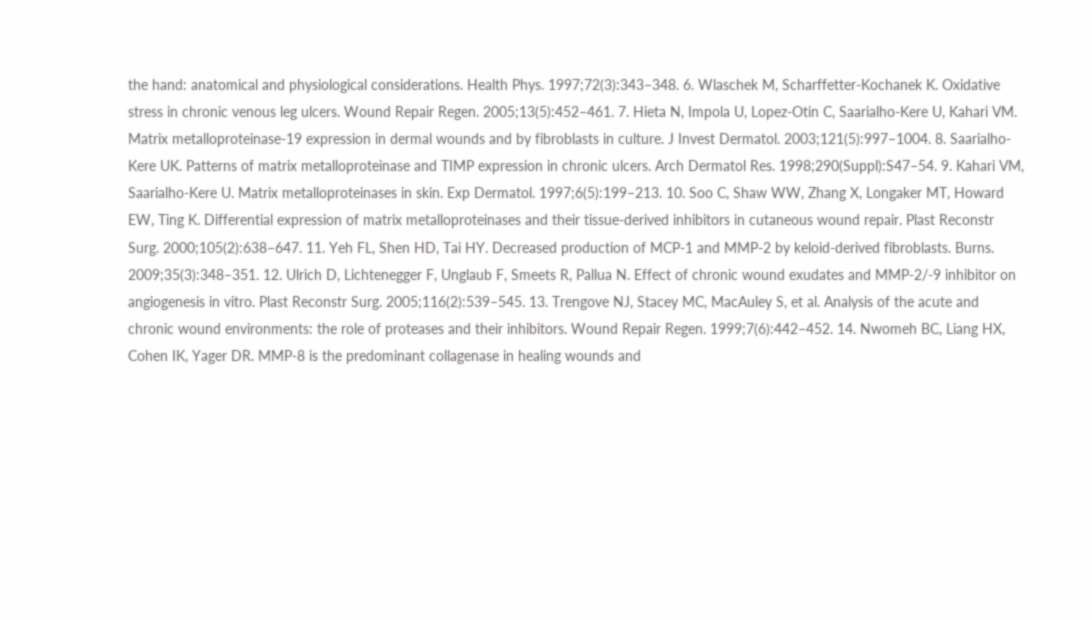the hand: anatomical and physiological considerations. Health Phys. 1997;72(3):343–348. 6. Wlaschek M, Scharffetter-Kochanek K. Oxidative stress in chronic venous leg ulcers. Wound Repair Regen. 2005;13(5):452–461. 7. Hieta N, Impola U, Lopez-Otin C, Saarialho-Kere U, Kahari VM. Matrix metalloproteinase-19 expression in dermal wounds and by fibroblasts in culture. J Invest Dermatol. 2003;121(5):997–1004. 8. Saarialho-Kere UK. Patterns of matrix metalloproteinase and TIMP expression in chronic ulcers. Arch Dermatol Res. 1998;290(Suppl):S47–54. 9. Kahari VM, Saarialho-Kere U. Matrix metalloproteinases in skin. Exp Dermatol. 1997;6(5):199–213. 10. Soo C, Shaw WW, Zhang X, Longaker MT, Howard EW, Ting K. Differential expression of matrix metalloproteinases and their tissue-derived inhibitors in cutaneous wound repair. Plast Reconstr Surg. 2000;105(2):638–647. 11. Yeh FL, Shen HD, Tai HY. Decreased production of MCP-1 and MMP-2 by keloid-derived fibroblasts. Burns. 2009;35(3):348–351. 12. Ulrich D, Lichtenegger F, Unglaub F, Smeets R, Pallua N. Effect of chronic wound exudates and MMP-2/-9 inhibitor on angiogenesis in vitro. Plast Reconstr Surg. 2005;116(2):539–545. 13. Trengove NJ, Stacey MC, MacAuley S, et al. Analysis of the acute and chronic wound environments: the role of proteases and their inhibitors. Wound Repair Regen. 1999;7(6):442–452. 14. Nwomeh BC, Liang HX, Cohen IK, Yager DR. MMP-8 is the predominant collagenase in healing wounds and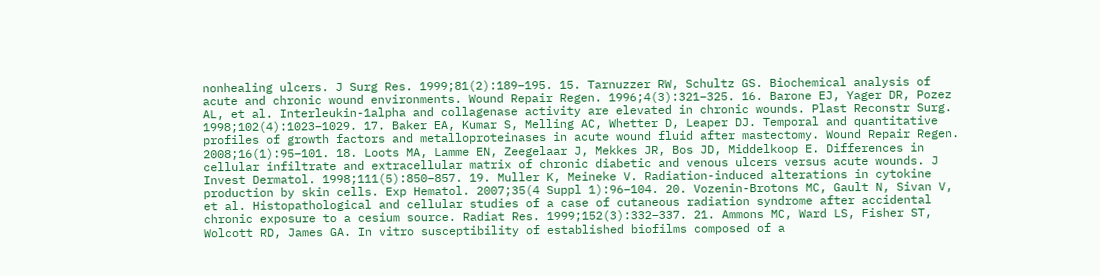nonhealing ulcers. J Surg Res. 1999;81(2):189–195. 15. Tarnuzzer RW, Schultz GS. Biochemical analysis of acute and chronic wound environments. Wound Repair Regen. 1996;4(3):321–325. 16. Barone EJ, Yager DR, Pozez AL, et al. Interleukin-1alpha and collagenase activity are elevated in chronic wounds. Plast Reconstr Surg. 1998;102(4):1023–1029. 17. Baker EA, Kumar S, Melling AC, Whetter D, Leaper DJ. Temporal and quantitative profiles of growth factors and metalloproteinases in acute wound fluid after mastectomy. Wound Repair Regen. 2008;16(1):95–101. 18. Loots MA, Lamme EN, Zeegelaar J, Mekkes JR, Bos JD, Middelkoop E. Differences in cellular infiltrate and extracellular matrix of chronic diabetic and venous ulcers versus acute wounds. J Invest Dermatol. 1998;111(5):850–857. 19. Muller K, Meineke V. Radiation-induced alterations in cytokine production by skin cells. Exp Hematol. 2007;35(4 Suppl 1):96–104. 20. Vozenin-Brotons MC, Gault N, Sivan V, et al. Histopathological and cellular studies of a case of cutaneous radiation syndrome after accidental chronic exposure to a cesium source. Radiat Res. 1999;152(3):332–337. 21. Ammons MC, Ward LS, Fisher ST, Wolcott RD, James GA. In vitro susceptibility of established biofilms composed of a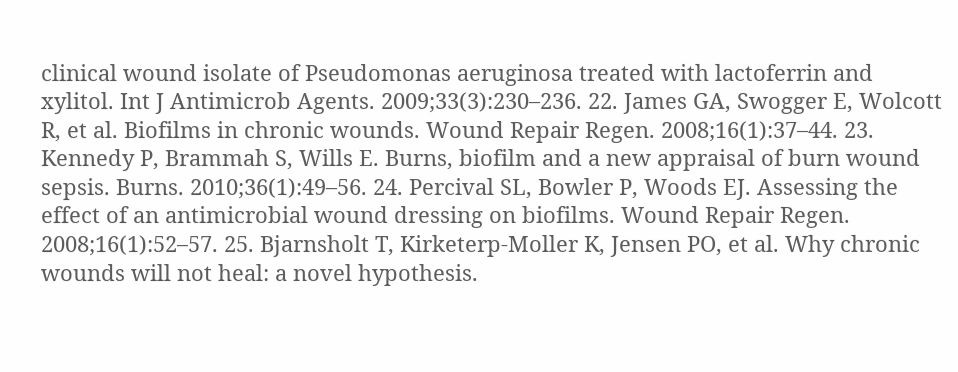clinical wound isolate of Pseudomonas aeruginosa treated with lactoferrin and xylitol. Int J Antimicrob Agents. 2009;33(3):230–236. 22. James GA, Swogger E, Wolcott R, et al. Biofilms in chronic wounds. Wound Repair Regen. 2008;16(1):37–44. 23. Kennedy P, Brammah S, Wills E. Burns, biofilm and a new appraisal of burn wound sepsis. Burns. 2010;36(1):49–56. 24. Percival SL, Bowler P, Woods EJ. Assessing the effect of an antimicrobial wound dressing on biofilms. Wound Repair Regen. 2008;16(1):52–57. 25. Bjarnsholt T, Kirketerp-Moller K, Jensen PO, et al. Why chronic wounds will not heal: a novel hypothesis.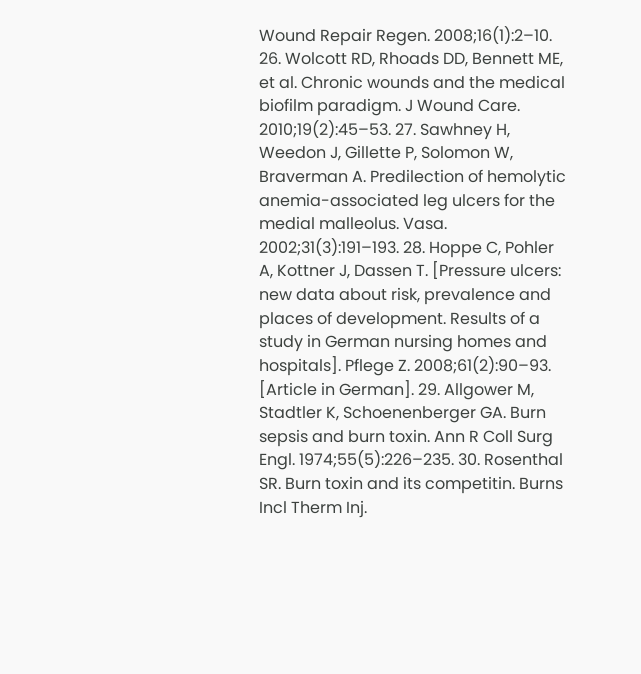Wound Repair Regen. 2008;16(1):2–10. 26. Wolcott RD, Rhoads DD, Bennett ME, et al. Chronic wounds and the medical biofilm paradigm. J Wound Care. 2010;19(2):45–53. 27. Sawhney H, Weedon J, Gillette P, Solomon W, Braverman A. Predilection of hemolytic anemia-associated leg ulcers for the medial malleolus. Vasa. 2002;31(3):191–193. 28. Hoppe C, Pohler A, Kottner J, Dassen T. [Pressure ulcers: new data about risk, prevalence and places of development. Results of a study in German nursing homes and hospitals]. Pflege Z. 2008;61(2):90–93. [Article in German]. 29. Allgower M, Stadtler K, Schoenenberger GA. Burn sepsis and burn toxin. Ann R Coll Surg Engl. 1974;55(5):226–235. 30. Rosenthal SR. Burn toxin and its competitin. Burns Incl Therm Inj.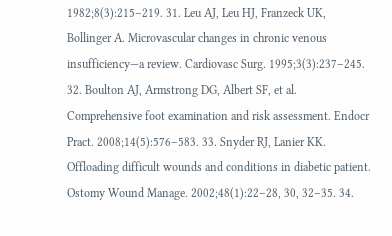1982;8(3):215–219. 31. Leu AJ, Leu HJ, Franzeck UK, Bollinger A. Microvascular changes in chronic venous insufficiency—a review. Cardiovasc Surg. 1995;3(3):237–245. 32. Boulton AJ, Armstrong DG, Albert SF, et al. Comprehensive foot examination and risk assessment. Endocr Pract. 2008;14(5):576–583. 33. Snyder RJ, Lanier KK. Offloading difficult wounds and conditions in diabetic patient. Ostomy Wound Manage. 2002;48(1):22–28, 30, 32–35. 34.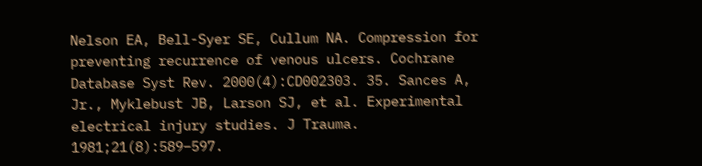Nelson EA, Bell-Syer SE, Cullum NA. Compression for preventing recurrence of venous ulcers. Cochrane Database Syst Rev. 2000(4):CD002303. 35. Sances A, Jr., Myklebust JB, Larson SJ, et al. Experimental electrical injury studies. J Trauma. 1981;21(8):589–597.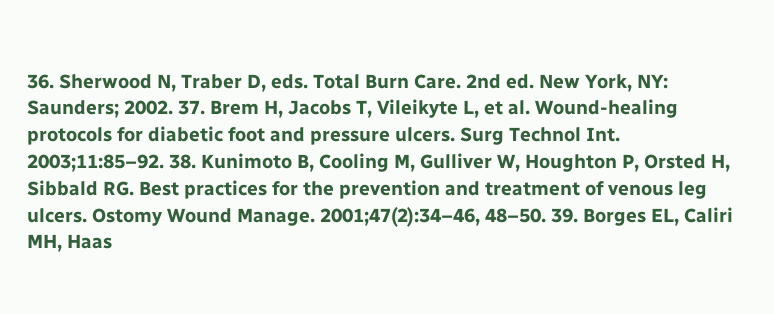36. Sherwood N, Traber D, eds. Total Burn Care. 2nd ed. New York, NY: Saunders; 2002. 37. Brem H, Jacobs T, Vileikyte L, et al. Wound-healing protocols for diabetic foot and pressure ulcers. Surg Technol Int. 2003;11:85–92. 38. Kunimoto B, Cooling M, Gulliver W, Houghton P, Orsted H, Sibbald RG. Best practices for the prevention and treatment of venous leg ulcers. Ostomy Wound Manage. 2001;47(2):34–46, 48–50. 39. Borges EL, Caliri MH, Haas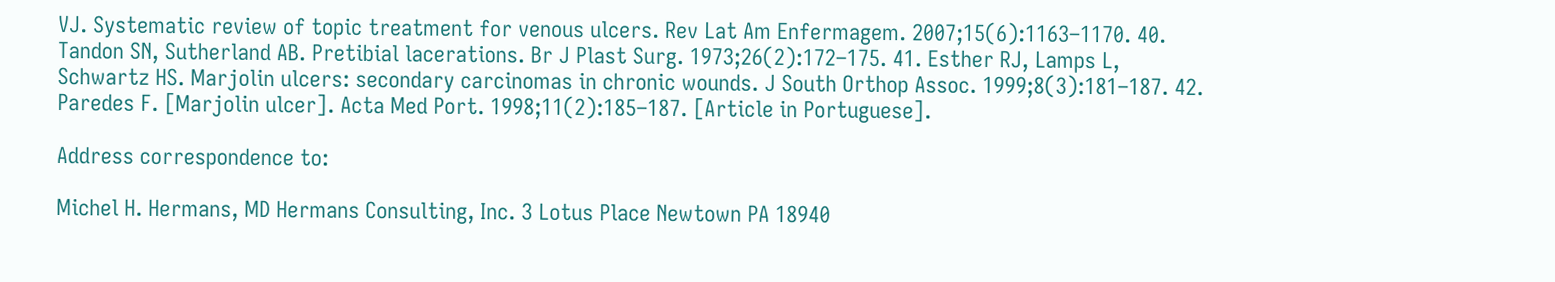VJ. Systematic review of topic treatment for venous ulcers. Rev Lat Am Enfermagem. 2007;15(6):1163–1170. 40. Tandon SN, Sutherland AB. Pretibial lacerations. Br J Plast Surg. 1973;26(2):172–175. 41. Esther RJ, Lamps L, Schwartz HS. Marjolin ulcers: secondary carcinomas in chronic wounds. J South Orthop Assoc. 1999;8(3):181–187. 42. Paredes F. [Marjolin ulcer]. Acta Med Port. 1998;11(2):185–187. [Article in Portuguese].

Address correspondence to:

Michel H. Hermans, MD Hermans Consulting, Inc. 3 Lotus Place Newtown PA 18940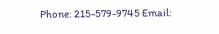Phone: 215-579-9745 Email: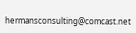hermansconsulting@comcast.net